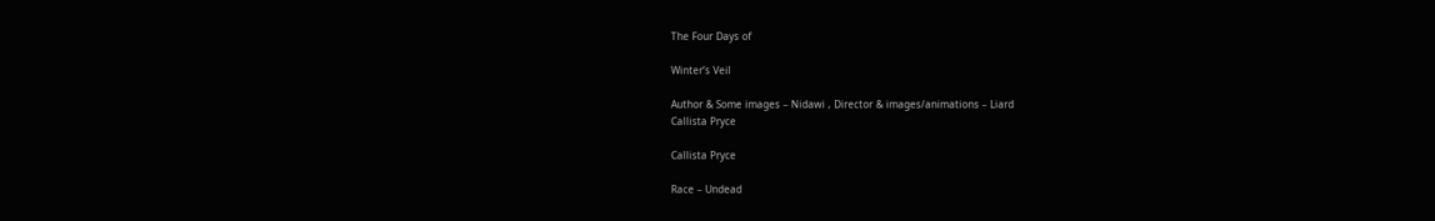The Four Days of

Winter’s Veil

Author & Some images – Nidawi , Director & images/animations – Liard
Callista Pryce

Callista Pryce

Race – Undead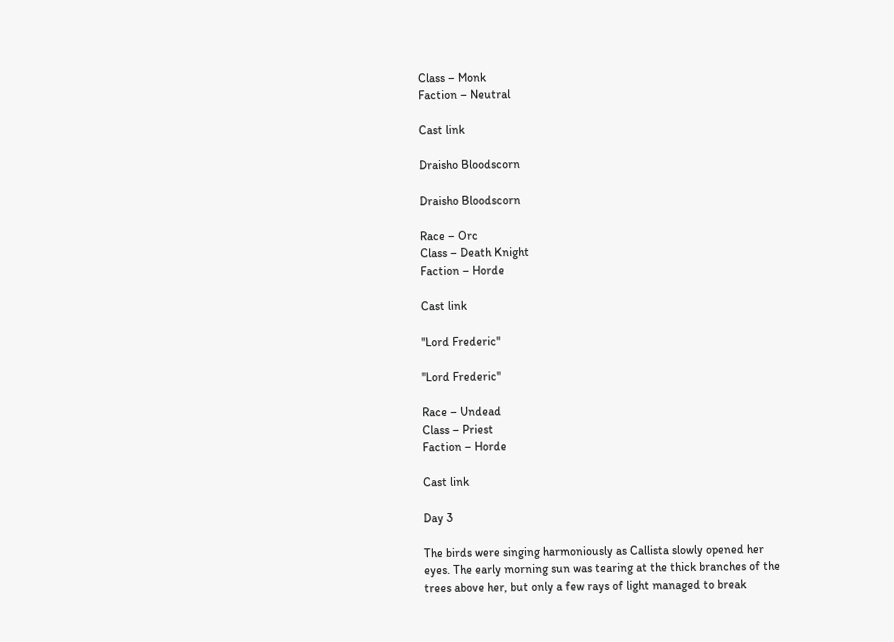Class – Monk
Faction – Neutral

Cast link

Draisho Bloodscorn

Draisho Bloodscorn

Race – Orc
Class – Death Knight
Faction – Horde

Cast link

''Lord Frederic''

''Lord Frederic''

Race – Undead
Class – Priest
Faction – Horde

Cast link

Day 3

The birds were singing harmoniously as Callista slowly opened her eyes. The early morning sun was tearing at the thick branches of the trees above her, but only a few rays of light managed to break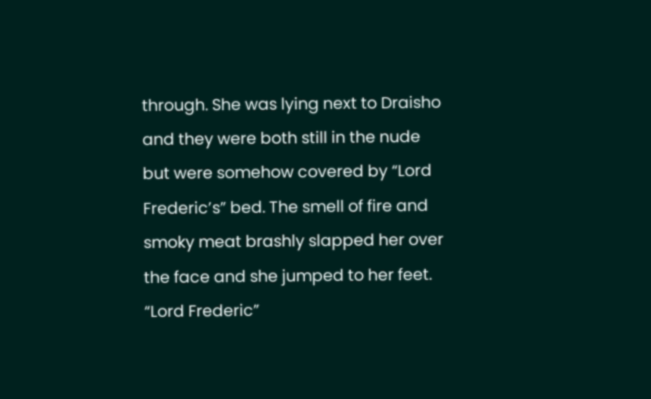through. She was lying next to Draisho and they were both still in the nude but were somehow covered by “Lord Frederic’s” bed. The smell of fire and smoky meat brashly slapped her over the face and she jumped to her feet. “Lord Frederic”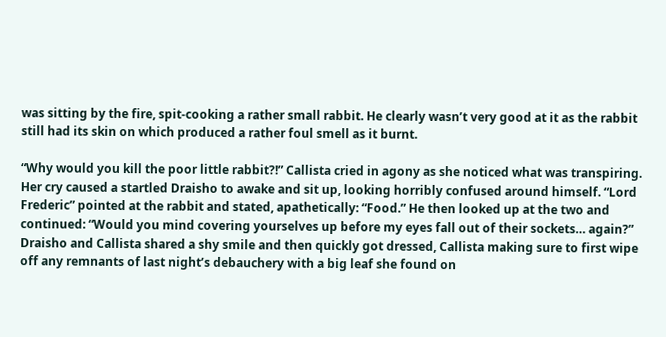was sitting by the fire, spit-cooking a rather small rabbit. He clearly wasn’t very good at it as the rabbit still had its skin on which produced a rather foul smell as it burnt.

“Why would you kill the poor little rabbit?!” Callista cried in agony as she noticed what was transpiring. Her cry caused a startled Draisho to awake and sit up, looking horribly confused around himself. “Lord Frederic” pointed at the rabbit and stated, apathetically: “Food.” He then looked up at the two and continued: “Would you mind covering yourselves up before my eyes fall out of their sockets… again?” Draisho and Callista shared a shy smile and then quickly got dressed, Callista making sure to first wipe off any remnants of last night’s debauchery with a big leaf she found on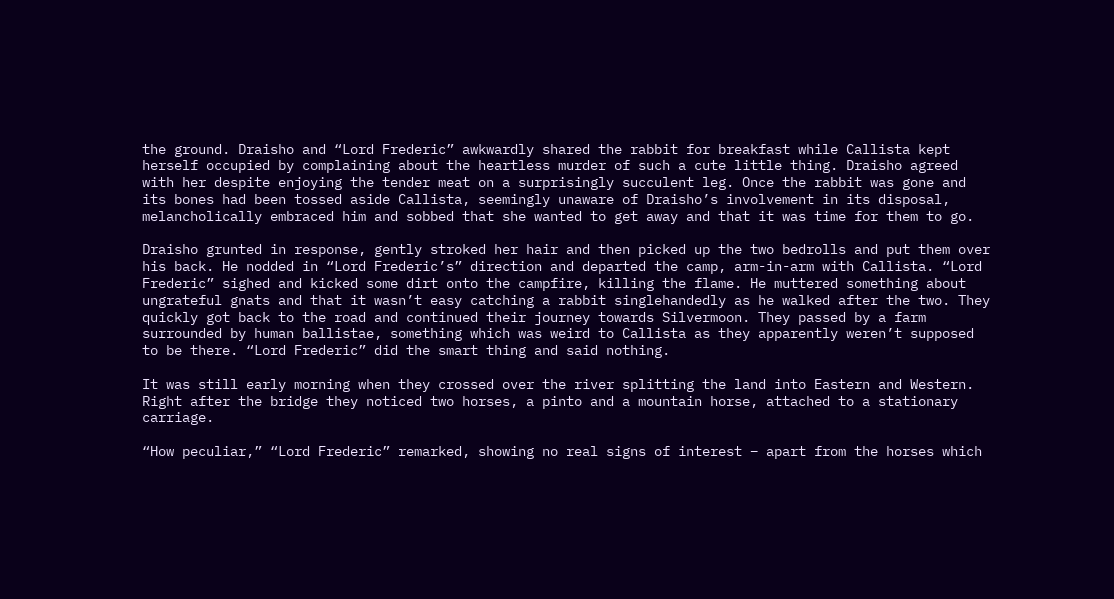the ground. Draisho and “Lord Frederic” awkwardly shared the rabbit for breakfast while Callista kept herself occupied by complaining about the heartless murder of such a cute little thing. Draisho agreed with her despite enjoying the tender meat on a surprisingly succulent leg. Once the rabbit was gone and its bones had been tossed aside Callista, seemingly unaware of Draisho’s involvement in its disposal, melancholically embraced him and sobbed that she wanted to get away and that it was time for them to go.

Draisho grunted in response, gently stroked her hair and then picked up the two bedrolls and put them over his back. He nodded in “Lord Frederic’s” direction and departed the camp, arm-in-arm with Callista. “Lord Frederic” sighed and kicked some dirt onto the campfire, killing the flame. He muttered something about ungrateful gnats and that it wasn’t easy catching a rabbit singlehandedly as he walked after the two. They quickly got back to the road and continued their journey towards Silvermoon. They passed by a farm surrounded by human ballistae, something which was weird to Callista as they apparently weren’t supposed to be there. “Lord Frederic” did the smart thing and said nothing.

It was still early morning when they crossed over the river splitting the land into Eastern and Western. Right after the bridge they noticed two horses, a pinto and a mountain horse, attached to a stationary carriage.

“How peculiar,” “Lord Frederic” remarked, showing no real signs of interest – apart from the horses which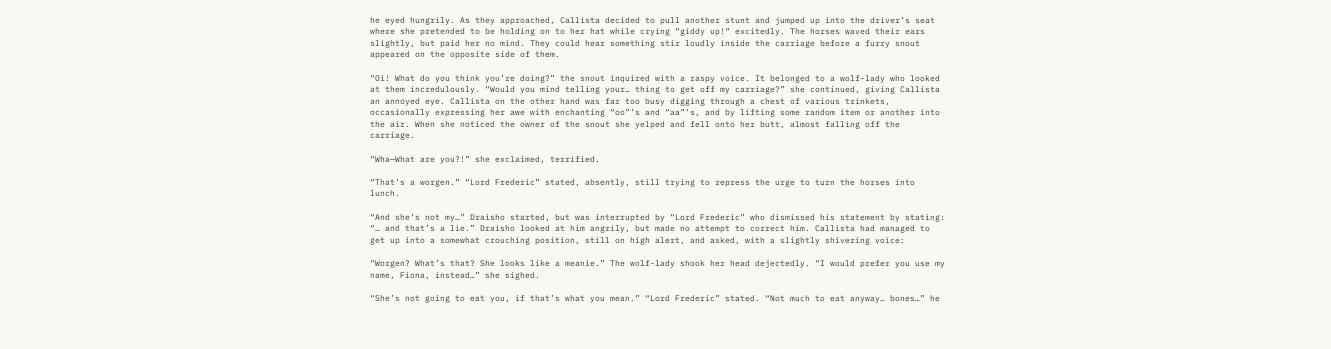he eyed hungrily. As they approached, Callista decided to pull another stunt and jumped up into the driver’s seat where she pretended to be holding on to her hat while crying “giddy up!” excitedly. The horses waved their ears slightly, but paid her no mind. They could hear something stir loudly inside the carriage before a furry snout appeared on the opposite side of them.

“Oi! What do you think you’re doing?” the snout inquired with a raspy voice. It belonged to a wolf-lady who looked at them incredulously. “Would you mind telling your… thing to get off my carriage?” she continued, giving Callista an annoyed eye. Callista on the other hand was far too busy digging through a chest of various trinkets, occasionally expressing her awe with enchanting “oo”’s and “aa”’s, and by lifting some random item or another into the air. When she noticed the owner of the snout she yelped and fell onto her butt, almost falling off the carriage.

“Wha—What are you?!” she exclaimed, terrified.

“That’s a worgen.” “Lord Frederic” stated, absently, still trying to repress the urge to turn the horses into lunch.

“And she’s not my…” Draisho started, but was interrupted by “Lord Frederic” who dismissed his statement by stating: “… and that’s a lie.” Draisho looked at him angrily, but made no attempt to correct him. Callista had managed to get up into a somewhat crouching position, still on high alert, and asked, with a slightly shivering voice:

“Worgen? What’s that? She looks like a meanie.” The wolf-lady shook her head dejectedly. “I would prefer you use my name, Fiona, instead…” she sighed.

“She’s not going to eat you, if that’s what you mean.” “Lord Frederic” stated. “Not much to eat anyway… bones…” he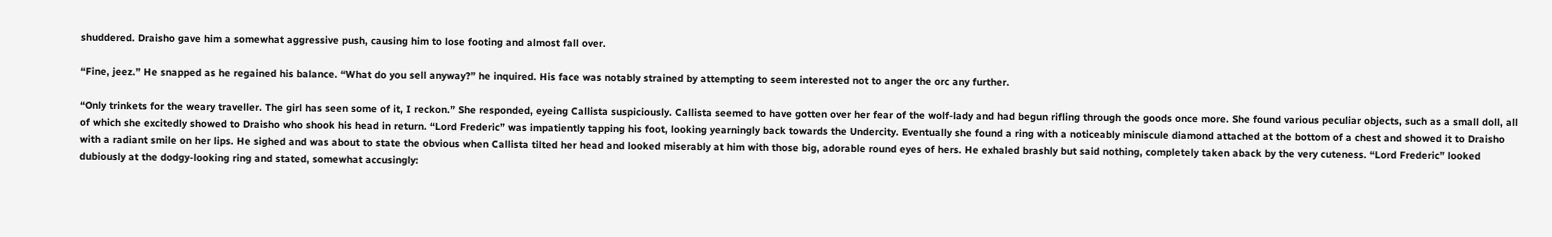shuddered. Draisho gave him a somewhat aggressive push, causing him to lose footing and almost fall over.

“Fine, jeez.” He snapped as he regained his balance. “What do you sell anyway?” he inquired. His face was notably strained by attempting to seem interested not to anger the orc any further.

“Only trinkets for the weary traveller. The girl has seen some of it, I reckon.” She responded, eyeing Callista suspiciously. Callista seemed to have gotten over her fear of the wolf-lady and had begun rifling through the goods once more. She found various peculiar objects, such as a small doll, all of which she excitedly showed to Draisho who shook his head in return. “Lord Frederic” was impatiently tapping his foot, looking yearningly back towards the Undercity. Eventually she found a ring with a noticeably miniscule diamond attached at the bottom of a chest and showed it to Draisho with a radiant smile on her lips. He sighed and was about to state the obvious when Callista tilted her head and looked miserably at him with those big, adorable round eyes of hers. He exhaled brashly but said nothing, completely taken aback by the very cuteness. “Lord Frederic” looked dubiously at the dodgy-looking ring and stated, somewhat accusingly: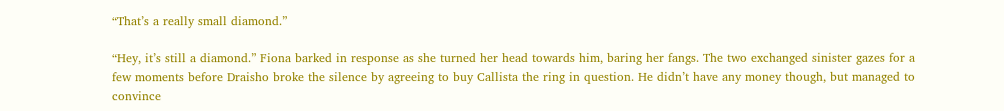“That’s a really small diamond.”

“Hey, it’s still a diamond.” Fiona barked in response as she turned her head towards him, baring her fangs. The two exchanged sinister gazes for a few moments before Draisho broke the silence by agreeing to buy Callista the ring in question. He didn’t have any money though, but managed to convince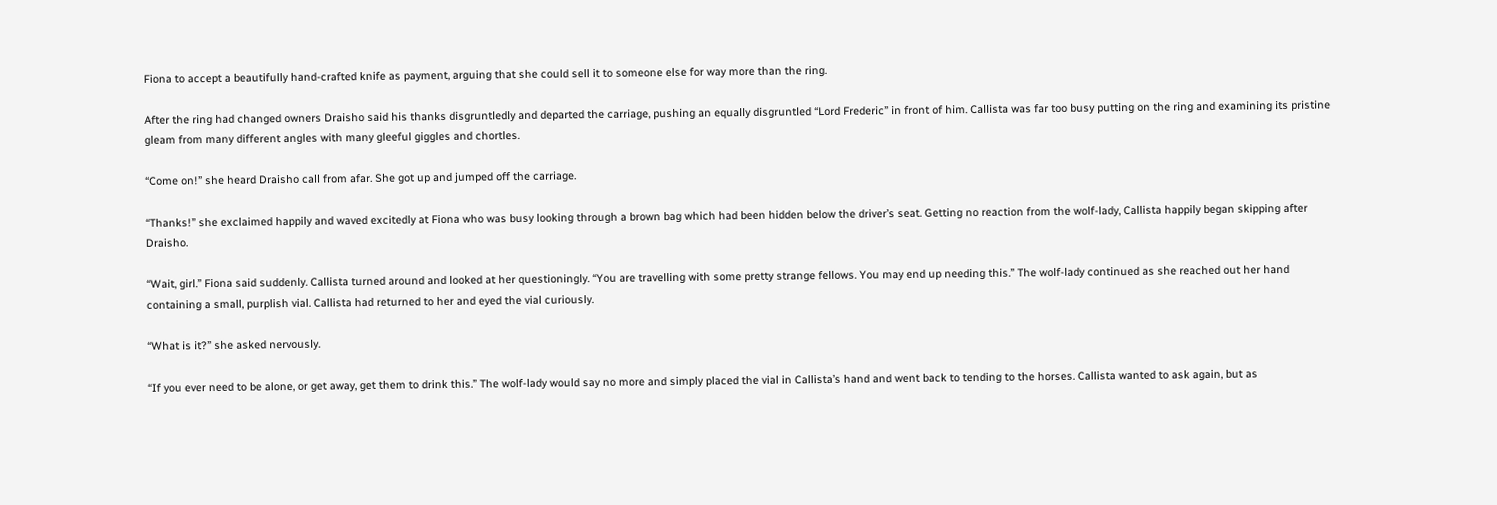Fiona to accept a beautifully hand-crafted knife as payment, arguing that she could sell it to someone else for way more than the ring.

After the ring had changed owners Draisho said his thanks disgruntledly and departed the carriage, pushing an equally disgruntled “Lord Frederic” in front of him. Callista was far too busy putting on the ring and examining its pristine gleam from many different angles with many gleeful giggles and chortles.

“Come on!” she heard Draisho call from afar. She got up and jumped off the carriage.

“Thanks!” she exclaimed happily and waved excitedly at Fiona who was busy looking through a brown bag which had been hidden below the driver’s seat. Getting no reaction from the wolf-lady, Callista happily began skipping after Draisho.

“Wait, girl.” Fiona said suddenly. Callista turned around and looked at her questioningly. “You are travelling with some pretty strange fellows. You may end up needing this.” The wolf-lady continued as she reached out her hand containing a small, purplish vial. Callista had returned to her and eyed the vial curiously.

“What is it?” she asked nervously.

“If you ever need to be alone, or get away, get them to drink this.” The wolf-lady would say no more and simply placed the vial in Callista’s hand and went back to tending to the horses. Callista wanted to ask again, but as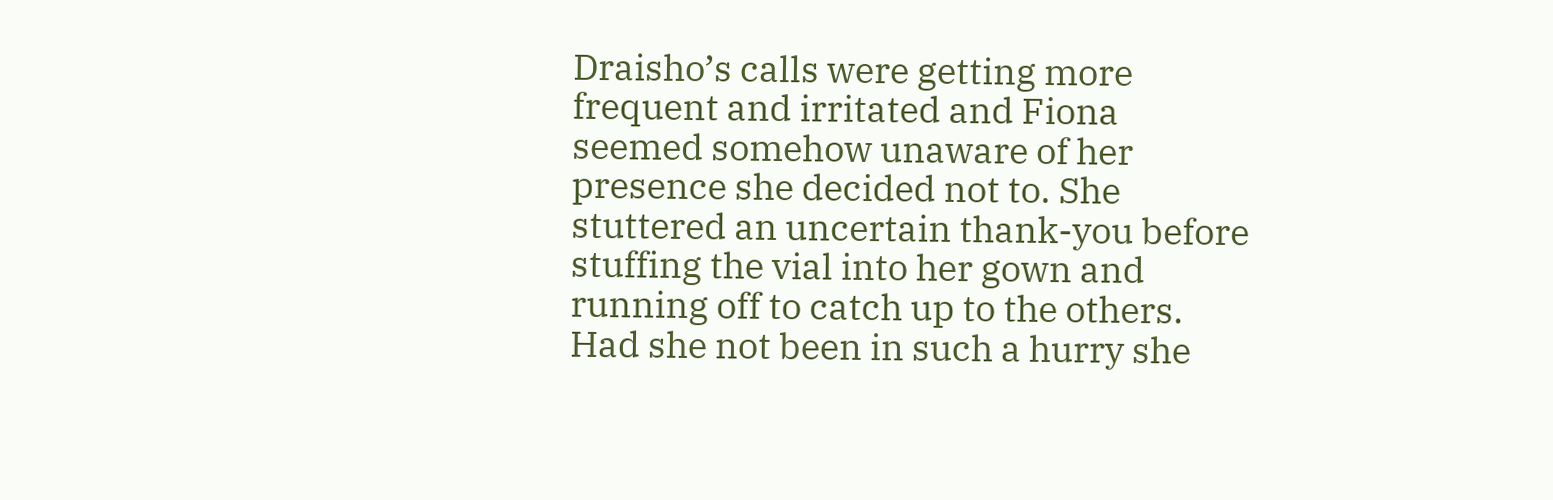Draisho’s calls were getting more frequent and irritated and Fiona seemed somehow unaware of her presence she decided not to. She stuttered an uncertain thank-you before stuffing the vial into her gown and running off to catch up to the others. Had she not been in such a hurry she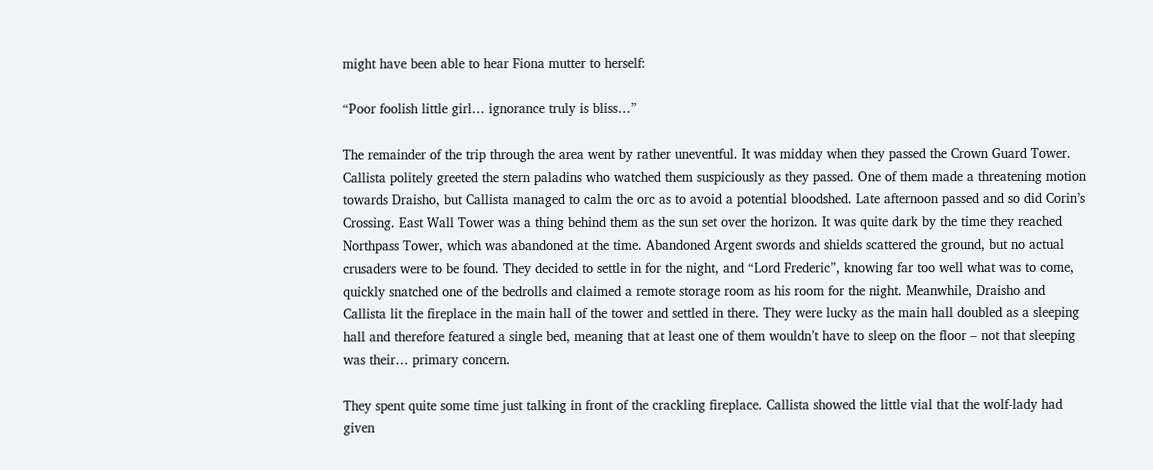might have been able to hear Fiona mutter to herself:

“Poor foolish little girl… ignorance truly is bliss…”

The remainder of the trip through the area went by rather uneventful. It was midday when they passed the Crown Guard Tower. Callista politely greeted the stern paladins who watched them suspiciously as they passed. One of them made a threatening motion towards Draisho, but Callista managed to calm the orc as to avoid a potential bloodshed. Late afternoon passed and so did Corin’s Crossing. East Wall Tower was a thing behind them as the sun set over the horizon. It was quite dark by the time they reached Northpass Tower, which was abandoned at the time. Abandoned Argent swords and shields scattered the ground, but no actual crusaders were to be found. They decided to settle in for the night, and “Lord Frederic”, knowing far too well what was to come, quickly snatched one of the bedrolls and claimed a remote storage room as his room for the night. Meanwhile, Draisho and Callista lit the fireplace in the main hall of the tower and settled in there. They were lucky as the main hall doubled as a sleeping hall and therefore featured a single bed, meaning that at least one of them wouldn’t have to sleep on the floor – not that sleeping was their… primary concern.

They spent quite some time just talking in front of the crackling fireplace. Callista showed the little vial that the wolf-lady had given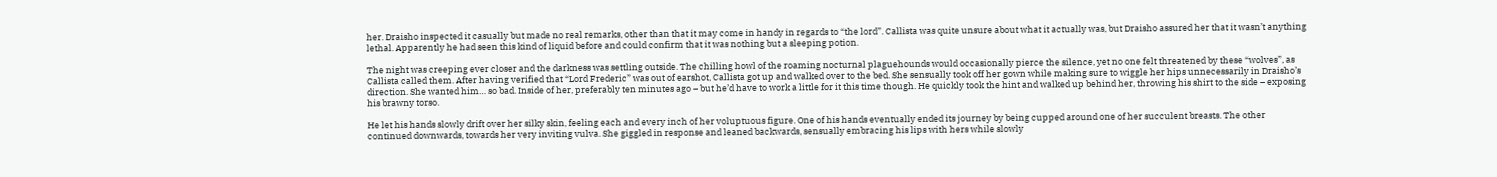her. Draisho inspected it casually but made no real remarks, other than that it may come in handy in regards to “the lord”. Callista was quite unsure about what it actually was, but Draisho assured her that it wasn’t anything lethal. Apparently he had seen this kind of liquid before and could confirm that it was nothing but a sleeping potion.

The night was creeping ever closer and the darkness was settling outside. The chilling howl of the roaming nocturnal plaguehounds would occasionally pierce the silence, yet no one felt threatened by these “wolves”, as Callista called them. After having verified that “Lord Frederic” was out of earshot, Callista got up and walked over to the bed. She sensually took off her gown while making sure to wiggle her hips unnecessarily in Draisho’s direction. She wanted him… so bad. Inside of her, preferably ten minutes ago – but he’d have to work a little for it this time though. He quickly took the hint and walked up behind her, throwing his shirt to the side – exposing his brawny torso.

He let his hands slowly drift over her silky skin, feeling each and every inch of her voluptuous figure. One of his hands eventually ended its journey by being cupped around one of her succulent breasts. The other continued downwards, towards her very inviting vulva. She giggled in response and leaned backwards, sensually embracing his lips with hers while slowly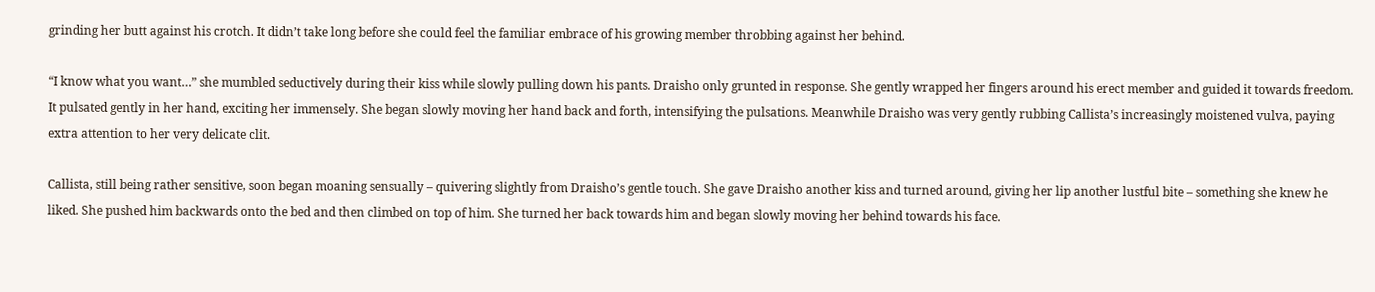grinding her butt against his crotch. It didn’t take long before she could feel the familiar embrace of his growing member throbbing against her behind.

“I know what you want…” she mumbled seductively during their kiss while slowly pulling down his pants. Draisho only grunted in response. She gently wrapped her fingers around his erect member and guided it towards freedom. It pulsated gently in her hand, exciting her immensely. She began slowly moving her hand back and forth, intensifying the pulsations. Meanwhile Draisho was very gently rubbing Callista’s increasingly moistened vulva, paying extra attention to her very delicate clit.

Callista, still being rather sensitive, soon began moaning sensually – quivering slightly from Draisho’s gentle touch. She gave Draisho another kiss and turned around, giving her lip another lustful bite – something she knew he liked. She pushed him backwards onto the bed and then climbed on top of him. She turned her back towards him and began slowly moving her behind towards his face.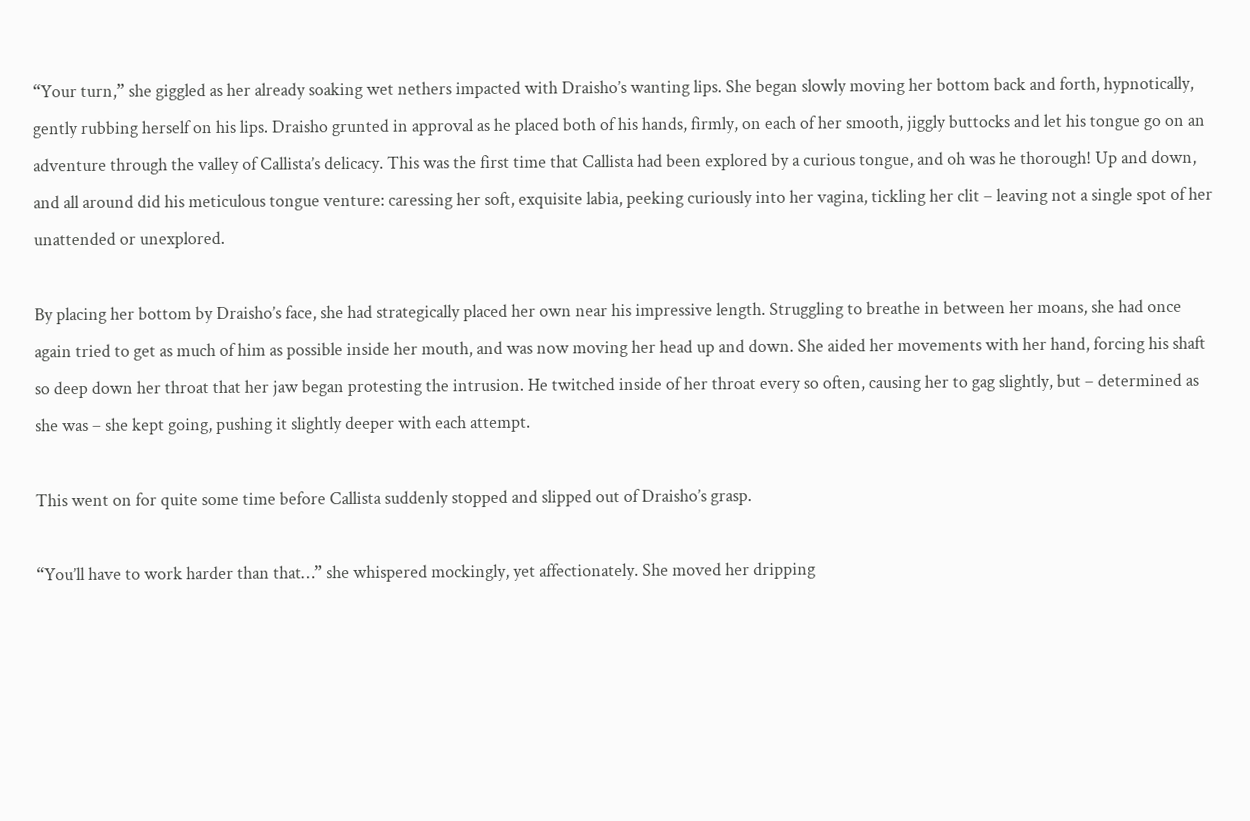“Your turn,” she giggled as her already soaking wet nethers impacted with Draisho’s wanting lips. She began slowly moving her bottom back and forth, hypnotically, gently rubbing herself on his lips. Draisho grunted in approval as he placed both of his hands, firmly, on each of her smooth, jiggly buttocks and let his tongue go on an adventure through the valley of Callista’s delicacy. This was the first time that Callista had been explored by a curious tongue, and oh was he thorough! Up and down, and all around did his meticulous tongue venture: caressing her soft, exquisite labia, peeking curiously into her vagina, tickling her clit – leaving not a single spot of her unattended or unexplored.

By placing her bottom by Draisho’s face, she had strategically placed her own near his impressive length. Struggling to breathe in between her moans, she had once again tried to get as much of him as possible inside her mouth, and was now moving her head up and down. She aided her movements with her hand, forcing his shaft so deep down her throat that her jaw began protesting the intrusion. He twitched inside of her throat every so often, causing her to gag slightly, but – determined as she was – she kept going, pushing it slightly deeper with each attempt.

This went on for quite some time before Callista suddenly stopped and slipped out of Draisho’s grasp.

“You’ll have to work harder than that…” she whispered mockingly, yet affectionately. She moved her dripping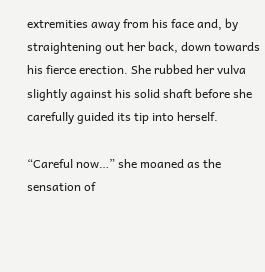extremities away from his face and, by straightening out her back, down towards his fierce erection. She rubbed her vulva slightly against his solid shaft before she carefully guided its tip into herself.

“Careful now…” she moaned as the sensation of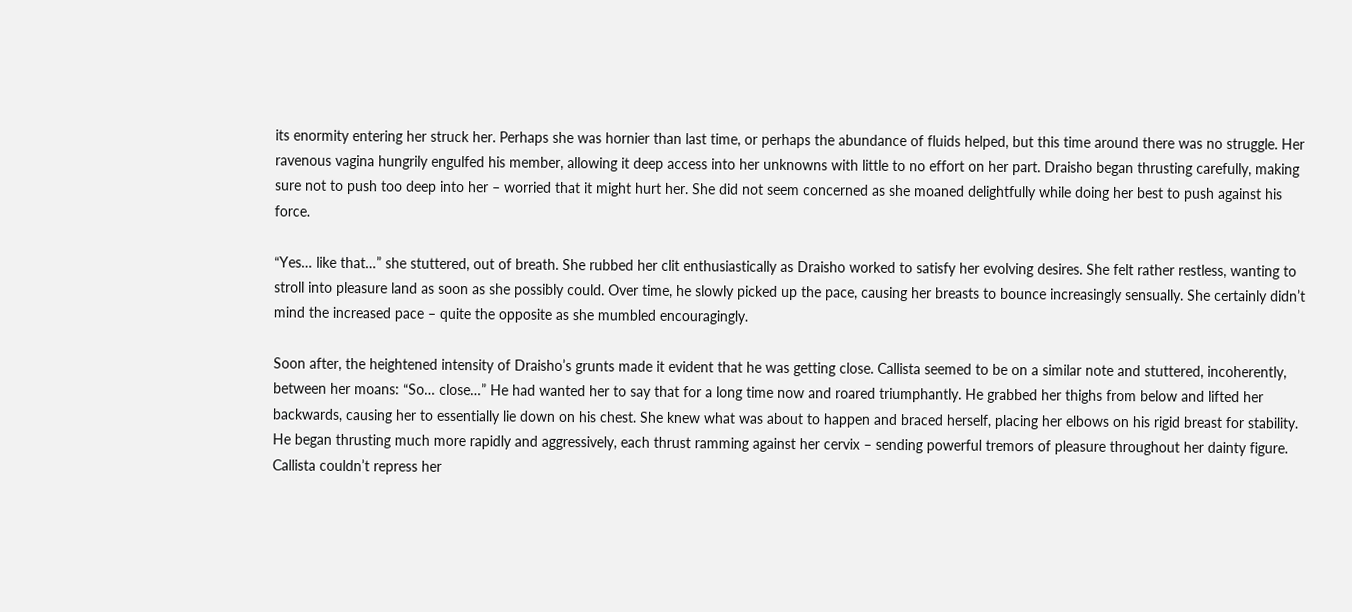its enormity entering her struck her. Perhaps she was hornier than last time, or perhaps the abundance of fluids helped, but this time around there was no struggle. Her ravenous vagina hungrily engulfed his member, allowing it deep access into her unknowns with little to no effort on her part. Draisho began thrusting carefully, making sure not to push too deep into her – worried that it might hurt her. She did not seem concerned as she moaned delightfully while doing her best to push against his force.

“Yes… like that…” she stuttered, out of breath. She rubbed her clit enthusiastically as Draisho worked to satisfy her evolving desires. She felt rather restless, wanting to stroll into pleasure land as soon as she possibly could. Over time, he slowly picked up the pace, causing her breasts to bounce increasingly sensually. She certainly didn’t mind the increased pace – quite the opposite as she mumbled encouragingly.

Soon after, the heightened intensity of Draisho’s grunts made it evident that he was getting close. Callista seemed to be on a similar note and stuttered, incoherently, between her moans: “So… close…” He had wanted her to say that for a long time now and roared triumphantly. He grabbed her thighs from below and lifted her backwards, causing her to essentially lie down on his chest. She knew what was about to happen and braced herself, placing her elbows on his rigid breast for stability. He began thrusting much more rapidly and aggressively, each thrust ramming against her cervix – sending powerful tremors of pleasure throughout her dainty figure. Callista couldn’t repress her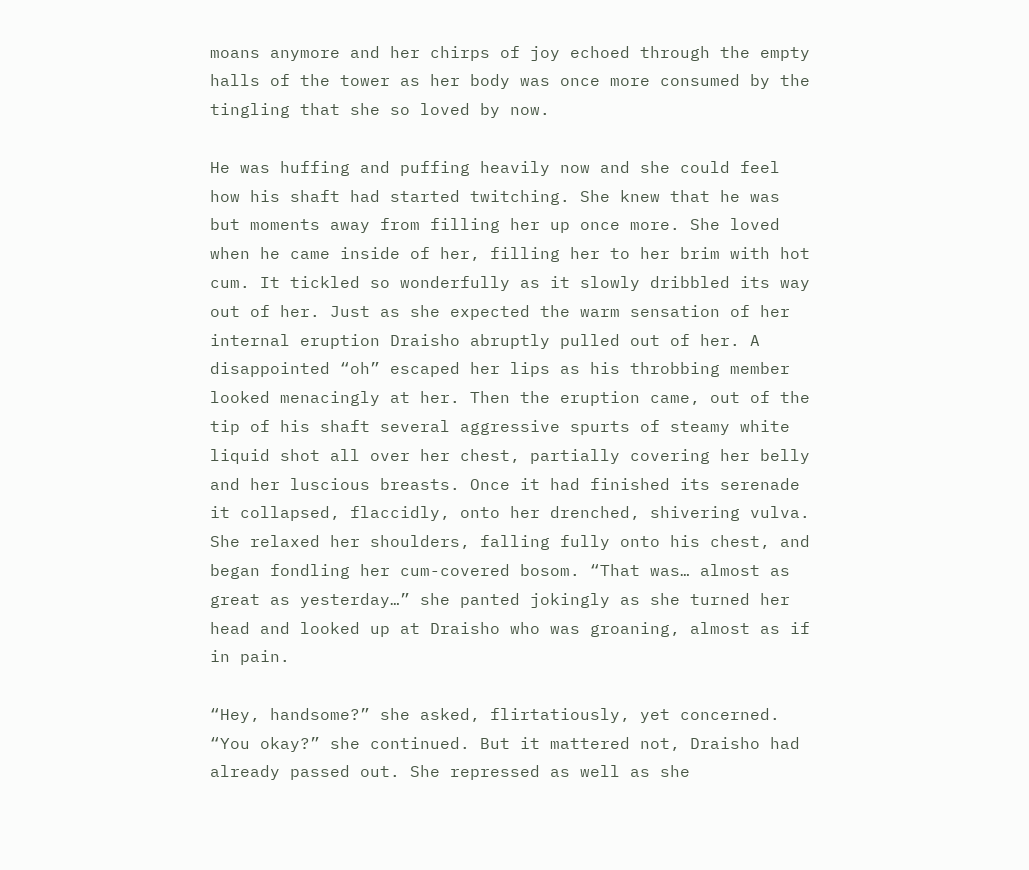moans anymore and her chirps of joy echoed through the empty halls of the tower as her body was once more consumed by the tingling that she so loved by now.

He was huffing and puffing heavily now and she could feel how his shaft had started twitching. She knew that he was but moments away from filling her up once more. She loved when he came inside of her, filling her to her brim with hot cum. It tickled so wonderfully as it slowly dribbled its way out of her. Just as she expected the warm sensation of her internal eruption Draisho abruptly pulled out of her. A disappointed “oh” escaped her lips as his throbbing member looked menacingly at her. Then the eruption came, out of the tip of his shaft several aggressive spurts of steamy white liquid shot all over her chest, partially covering her belly and her luscious breasts. Once it had finished its serenade it collapsed, flaccidly, onto her drenched, shivering vulva.
She relaxed her shoulders, falling fully onto his chest, and began fondling her cum-covered bosom. “That was… almost as great as yesterday…” she panted jokingly as she turned her head and looked up at Draisho who was groaning, almost as if in pain.

“Hey, handsome?” she asked, flirtatiously, yet concerned. “You okay?” she continued. But it mattered not, Draisho had already passed out. She repressed as well as she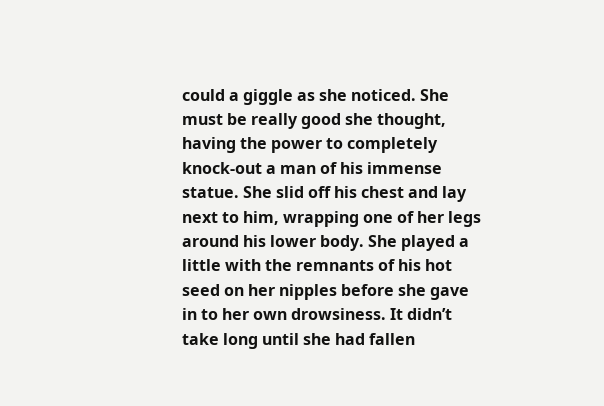could a giggle as she noticed. She must be really good she thought, having the power to completely knock-out a man of his immense statue. She slid off his chest and lay next to him, wrapping one of her legs around his lower body. She played a little with the remnants of his hot seed on her nipples before she gave in to her own drowsiness. It didn’t take long until she had fallen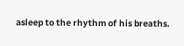asleep to the rhythm of his breaths.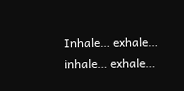Inhale… exhale… inhale… exhale…